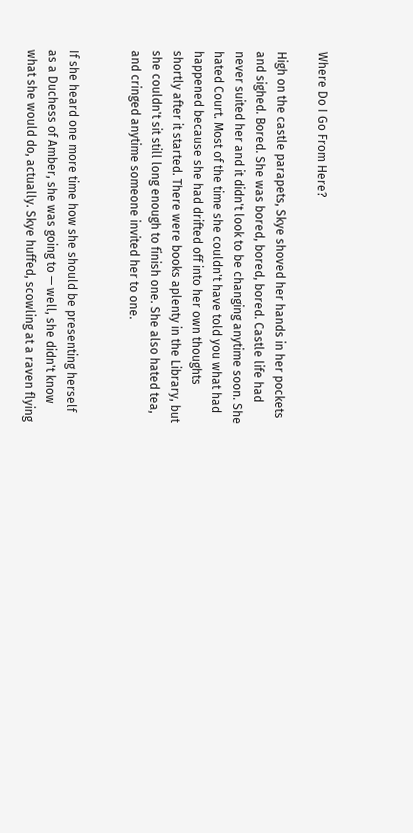Where Do I Go From Here?

High on the castle parapets, Skye shoved her hands in her pockets and sighed. Bored. She was bored, bored, bored. Castle life had never suited her and it didn't look to be changing anytime soon. She hated Court. Most of the time she couldn't have told you what had happened because she had drifted off into her own thoughts shortly after it started. There were books aplenty in the Library, but she couldn't sit still long enough to finish one. She also hated tea, and cringed anytime someone invited her to one.


If she heard one more time how she should be presenting herself as a Duchess of Amber, she was going to — well, she didn't know what she would do, actually. Skye huffed, scowling at a raven flying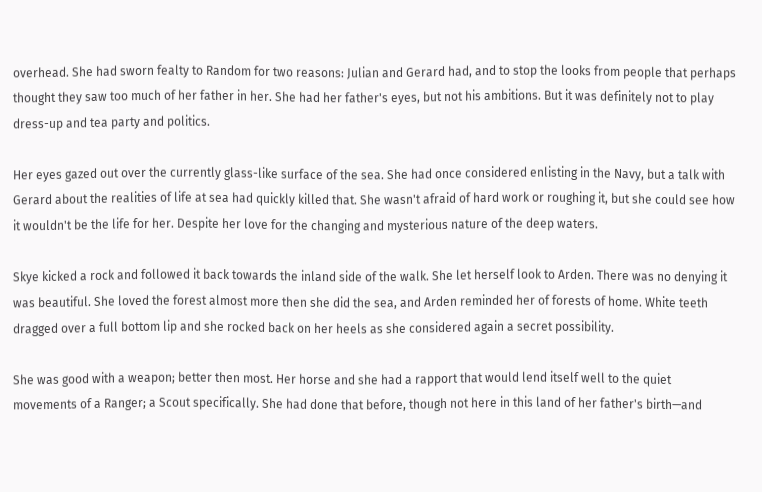overhead. She had sworn fealty to Random for two reasons: Julian and Gerard had, and to stop the looks from people that perhaps thought they saw too much of her father in her. She had her father's eyes, but not his ambitions. But it was definitely not to play dress-up and tea party and politics.

Her eyes gazed out over the currently glass-like surface of the sea. She had once considered enlisting in the Navy, but a talk with Gerard about the realities of life at sea had quickly killed that. She wasn't afraid of hard work or roughing it, but she could see how it wouldn't be the life for her. Despite her love for the changing and mysterious nature of the deep waters.

Skye kicked a rock and followed it back towards the inland side of the walk. She let herself look to Arden. There was no denying it was beautiful. She loved the forest almost more then she did the sea, and Arden reminded her of forests of home. White teeth dragged over a full bottom lip and she rocked back on her heels as she considered again a secret possibility.

She was good with a weapon; better then most. Her horse and she had a rapport that would lend itself well to the quiet movements of a Ranger; a Scout specifically. She had done that before, though not here in this land of her father's birth—and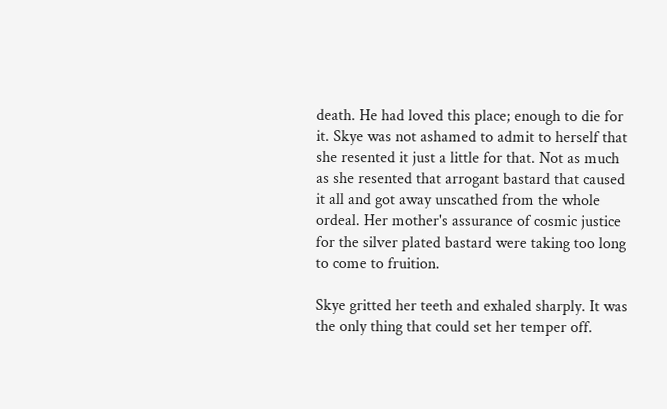death. He had loved this place; enough to die for it. Skye was not ashamed to admit to herself that she resented it just a little for that. Not as much as she resented that arrogant bastard that caused it all and got away unscathed from the whole ordeal. Her mother's assurance of cosmic justice for the silver plated bastard were taking too long to come to fruition.

Skye gritted her teeth and exhaled sharply. It was the only thing that could set her temper off.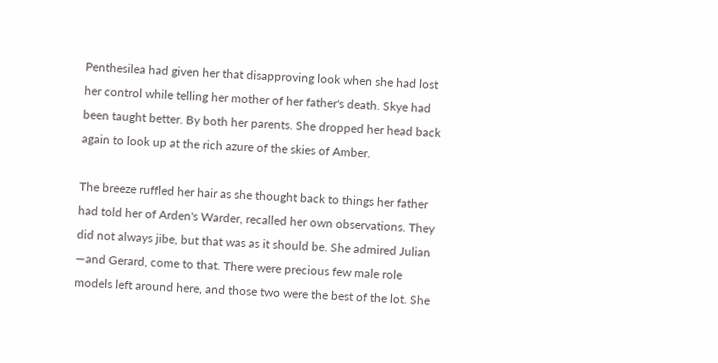Penthesilea had given her that disapproving look when she had lost her control while telling her mother of her father's death. Skye had been taught better. By both her parents. She dropped her head back again to look up at the rich azure of the skies of Amber.

The breeze ruffled her hair as she thought back to things her father had told her of Arden's Warder, recalled her own observations. They did not always jibe, but that was as it should be. She admired Julian —and Gerard, come to that. There were precious few male role models left around here, and those two were the best of the lot. She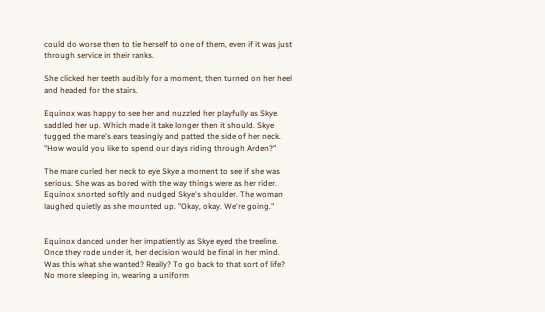could do worse then to tie herself to one of them, even if it was just through service in their ranks.

She clicked her teeth audibly for a moment, then turned on her heel and headed for the stairs.

Equinox was happy to see her and nuzzled her playfully as Skye saddled her up. Which made it take longer then it should. Skye tugged the mare's ears teasingly and patted the side of her neck. "How would you like to spend our days riding through Arden?"

The mare curled her neck to eye Skye a moment to see if she was serious. She was as bored with the way things were as her rider. Equinox snorted softly and nudged Skye's shoulder. The woman laughed quietly as she mounted up. "Okay, okay. We're going."


Equinox danced under her impatiently as Skye eyed the treeline. Once they rode under it, her decision would be final in her mind. Was this what she wanted? Really? To go back to that sort of life? No more sleeping in, wearing a uniform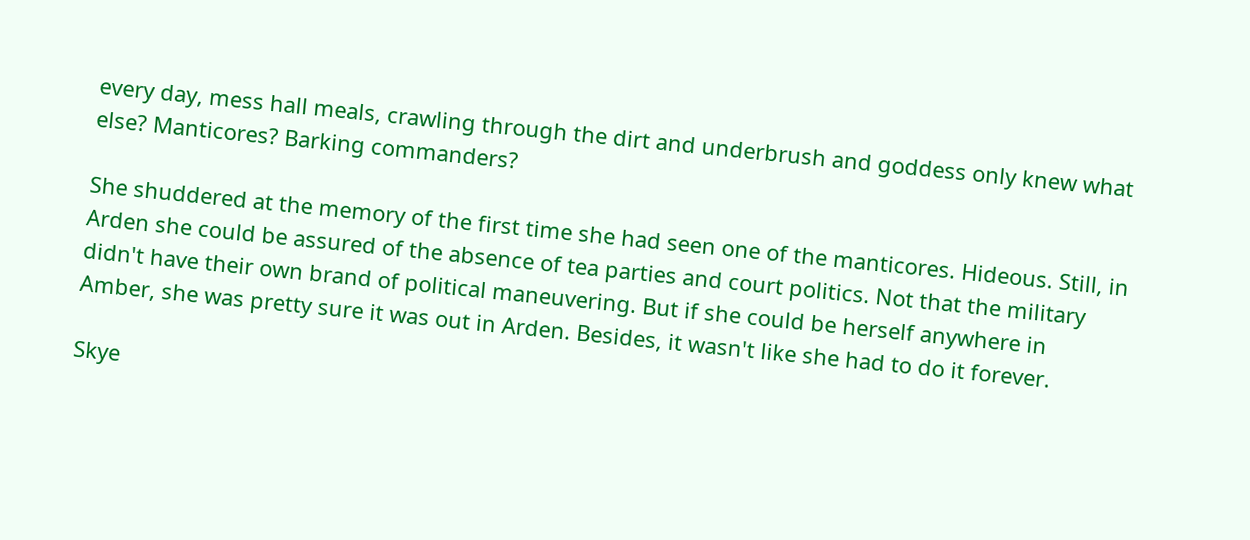every day, mess hall meals, crawling through the dirt and underbrush and goddess only knew what else? Manticores? Barking commanders?

She shuddered at the memory of the first time she had seen one of the manticores. Hideous. Still, in Arden she could be assured of the absence of tea parties and court politics. Not that the military didn't have their own brand of political maneuvering. But if she could be herself anywhere in Amber, she was pretty sure it was out in Arden. Besides, it wasn't like she had to do it forever.

Skye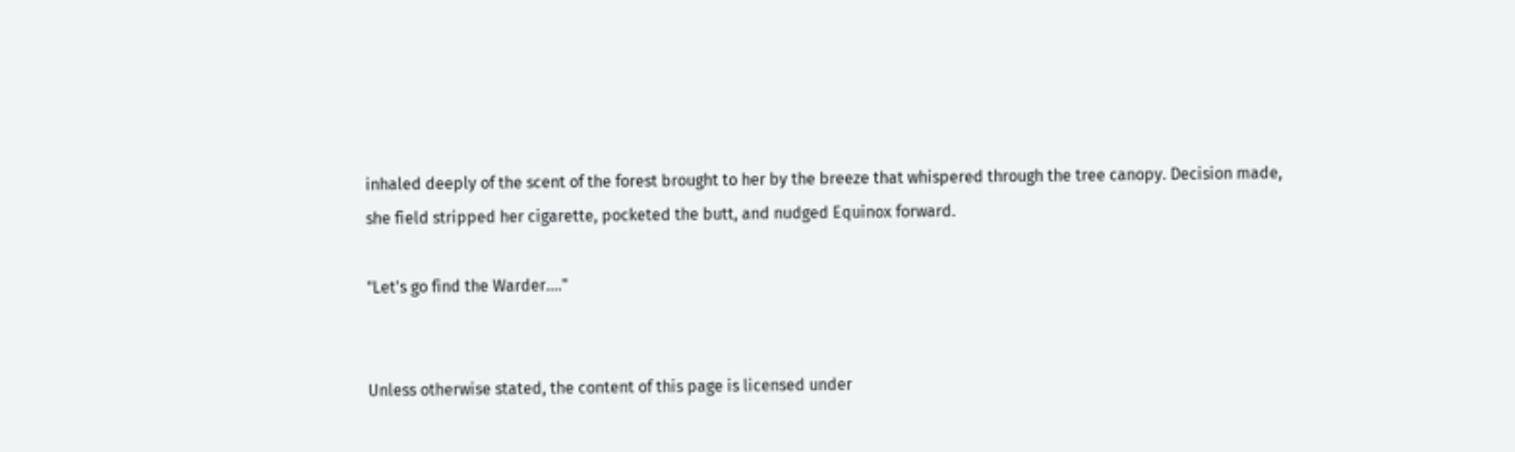inhaled deeply of the scent of the forest brought to her by the breeze that whispered through the tree canopy. Decision made, she field stripped her cigarette, pocketed the butt, and nudged Equinox forward.

"Let's go find the Warder…."


Unless otherwise stated, the content of this page is licensed under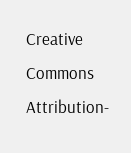Creative Commons Attribution-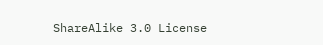ShareAlike 3.0 License